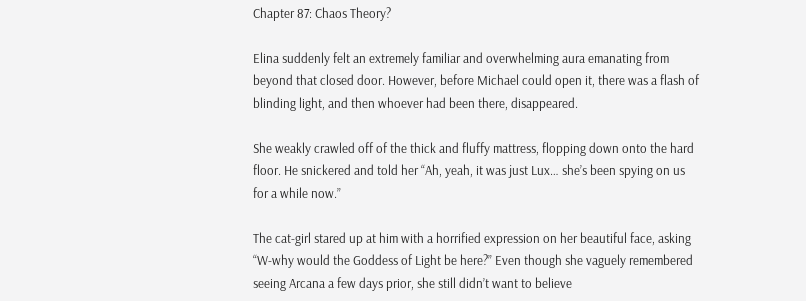Chapter 87: Chaos Theory?

Elina suddenly felt an extremely familiar and overwhelming aura emanating from beyond that closed door. However, before Michael could open it, there was a flash of blinding light, and then whoever had been there, disappeared.

She weakly crawled off of the thick and fluffy mattress, flopping down onto the hard floor. He snickered and told her “Ah, yeah, it was just Lux… she’s been spying on us for a while now.”

The cat-girl stared up at him with a horrified expression on her beautiful face, asking “W-why would the Goddess of Light be here?” Even though she vaguely remembered seeing Arcana a few days prior, she still didn’t want to believe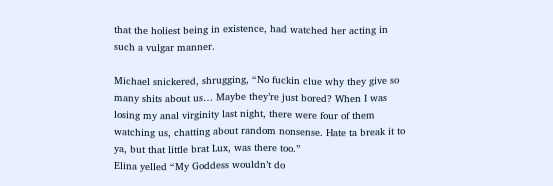that the holiest being in existence, had watched her acting in such a vulgar manner.

Michael snickered, shrugging, “No fuckin clue why they give so many shits about us… Maybe they’re just bored? When I was losing my anal virginity last night, there were four of them watching us, chatting about random nonsense. Hate ta break it to ya, but that little brat Lux, was there too.”
Elina yelled “My Goddess wouldn’t do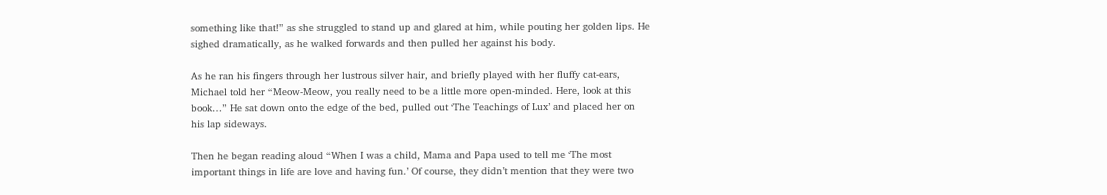something like that!” as she struggled to stand up and glared at him, while pouting her golden lips. He sighed dramatically, as he walked forwards and then pulled her against his body.

As he ran his fingers through her lustrous silver hair, and briefly played with her fluffy cat-ears, Michael told her “Meow-Meow, you really need to be a little more open-minded. Here, look at this book…” He sat down onto the edge of the bed, pulled out ‘The Teachings of Lux’ and placed her on his lap sideways.

Then he began reading aloud “When I was a child, Mama and Papa used to tell me ‘The most important things in life are love and having fun.’ Of course, they didn’t mention that they were two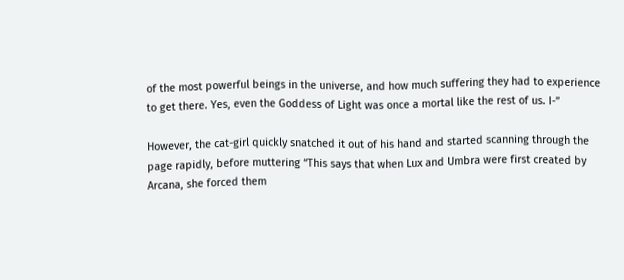of the most powerful beings in the universe, and how much suffering they had to experience to get there. Yes, even the Goddess of Light was once a mortal like the rest of us. I-”

However, the cat-girl quickly snatched it out of his hand and started scanning through the page rapidly, before muttering “This says that when Lux and Umbra were first created by Arcana, she forced them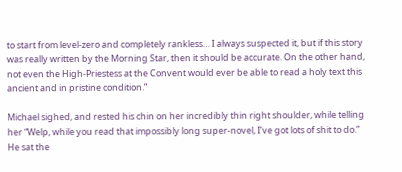to start from level-zero and completely rankless… I always suspected it, but if this story was really written by the Morning Star, then it should be accurate. On the other hand, not even the High-Priestess at the Convent would ever be able to read a holy text this ancient and in pristine condition.”

Michael sighed, and rested his chin on her incredibly thin right shoulder, while telling her “Welp, while you read that impossibly long super-novel, I’ve got lots of shit to do.” He sat the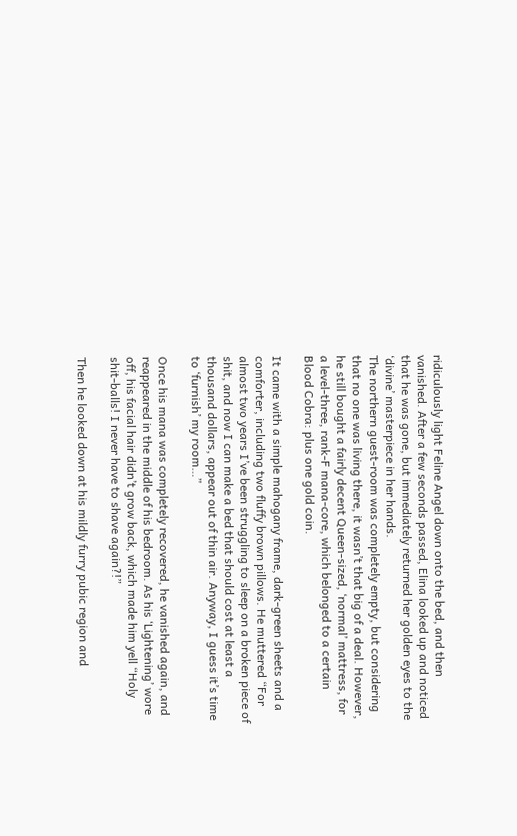ridiculously light Feline Angel down onto the bed, and then vanished. After a few seconds passed, Elina looked up and noticed that he was gone, but immediately returned her golden eyes to the ‘divine’ masterpiece in her hands.
The northern guest-room was completely empty, but considering that no one was living there, it wasn’t that big of a deal. However, he still bought a fairly decent Queen-sized, ‘normal’ mattress, for a level-three, rank-F mana-core, which belonged to a certain Blood Cobra: plus one gold coin.

It came with a simple mahogany frame, dark-green sheets and a comforter, including two fluffy brown pillows. He muttered “For almost two years I’ve been struggling to sleep on a broken piece of shit, and now I can make a bed that should cost at least a thousand dollars, appear out of thin air. Anyway, I guess it’s time to ‘furnish’ my room…”

Once his mana was completely recovered, he vanished again, and reappeared in the middle of his bedroom. As his ‘Lightening’ wore off, his facial hair didn’t grow back, which made him yell “Holy shit-balls! I never have to shave again?!”

Then he looked down at his mildly furry pubic region and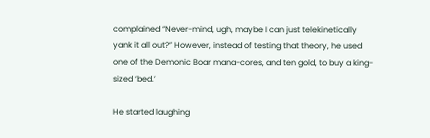complained “Never-mind, ugh, maybe I can just telekinetically yank it all out?” However, instead of testing that theory, he used one of the Demonic Boar mana-cores, and ten gold, to buy a king-sized ‘bed.’

He started laughing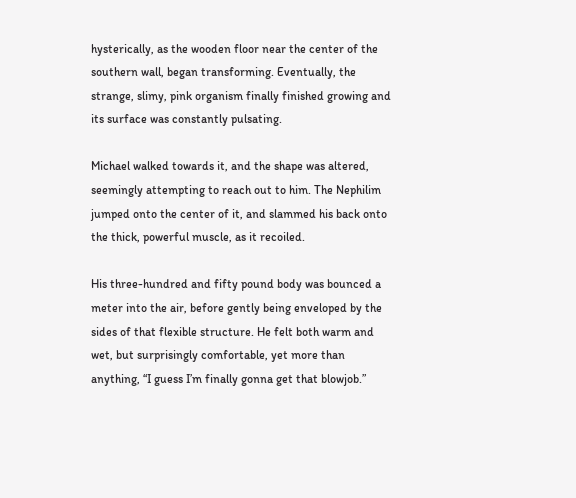hysterically, as the wooden floor near the center of the southern wall, began transforming. Eventually, the strange, slimy, pink organism finally finished growing and its surface was constantly pulsating.

Michael walked towards it, and the shape was altered, seemingly attempting to reach out to him. The Nephilim jumped onto the center of it, and slammed his back onto the thick, powerful muscle, as it recoiled.

His three-hundred and fifty pound body was bounced a meter into the air, before gently being enveloped by the sides of that flexible structure. He felt both warm and wet, but surprisingly comfortable, yet more than anything, “I guess I’m finally gonna get that blowjob.”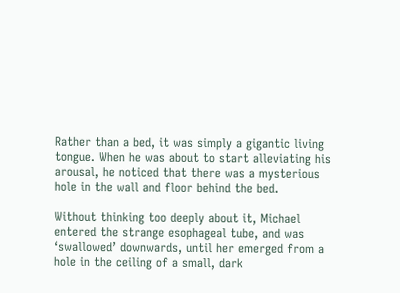Rather than a bed, it was simply a gigantic living tongue. When he was about to start alleviating his arousal, he noticed that there was a mysterious hole in the wall and floor behind the bed.

Without thinking too deeply about it, Michael entered the strange esophageal tube, and was ‘swallowed’ downwards, until her emerged from a hole in the ceiling of a small, dark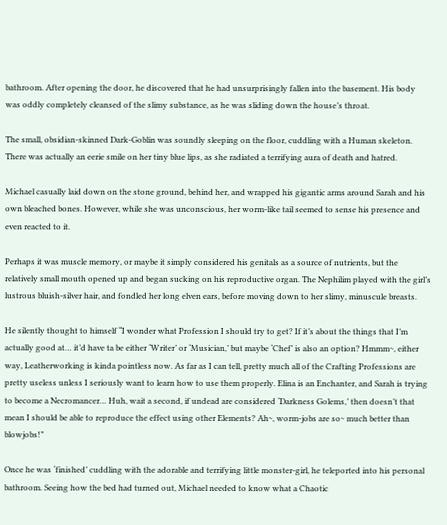bathroom. After opening the door, he discovered that he had unsurprisingly fallen into the basement. His body was oddly completely cleansed of the slimy substance, as he was sliding down the house’s throat.

The small, obsidian-skinned Dark-Goblin was soundly sleeping on the floor, cuddling with a Human skeleton. There was actually an eerie smile on her tiny blue lips, as she radiated a terrifying aura of death and hatred.

Michael casually laid down on the stone ground, behind her, and wrapped his gigantic arms around Sarah and his own bleached bones. However, while she was unconscious, her worm-like tail seemed to sense his presence and even reacted to it.

Perhaps it was muscle memory, or maybe it simply considered his genitals as a source of nutrients, but the relatively small mouth opened up and began sucking on his reproductive organ. The Nephilim played with the girl’s lustrous bluish-silver hair, and fondled her long elven ears, before moving down to her slimy, minuscule breasts.

He silently thought to himself “I wonder what Profession I should try to get? If it’s about the things that I’m actually good at… it’d have ta be either ‘Writer’ or ‘Musician,’ but maybe ‘Chef’ is also an option? Hmmm~, either way, Leatherworking is kinda pointless now. As far as I can tell, pretty much all of the Crafting Professions are pretty useless unless I seriously want to learn how to use them properly. Elina is an Enchanter, and Sarah is trying to become a Necromancer… Huh, wait a second, if undead are considered ‘Darkness Golems,’ then doesn’t that mean I should be able to reproduce the effect using other Elements? Ah~, worm-jobs are so~ much better than blowjobs!”

Once he was ‘finished’ cuddling with the adorable and terrifying little monster-girl, he teleported into his personal bathroom. Seeing how the bed had turned out, Michael needed to know what a Chaotic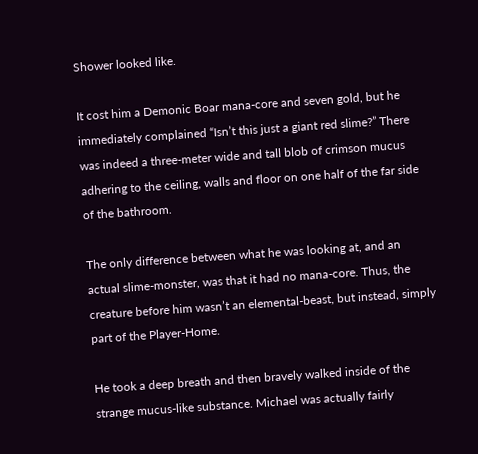Shower looked like.

It cost him a Demonic Boar mana-core and seven gold, but he immediately complained “Isn’t this just a giant red slime?” There was indeed a three-meter wide and tall blob of crimson mucus adhering to the ceiling, walls and floor on one half of the far side of the bathroom.

The only difference between what he was looking at, and an actual slime-monster, was that it had no mana-core. Thus, the creature before him wasn’t an elemental-beast, but instead, simply part of the Player-Home.

He took a deep breath and then bravely walked inside of the strange mucus-like substance. Michael was actually fairly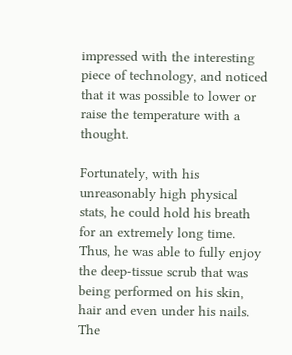impressed with the interesting piece of technology, and noticed that it was possible to lower or raise the temperature with a thought.

Fortunately, with his unreasonably high physical stats, he could hold his breath for an extremely long time. Thus, he was able to fully enjoy the deep-tissue scrub that was being performed on his skin, hair and even under his nails. The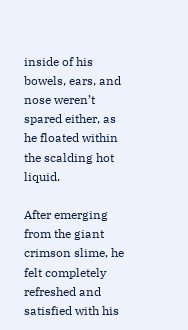inside of his bowels, ears, and nose weren’t spared either, as he floated within the scalding hot liquid.

After emerging from the giant crimson slime, he felt completely refreshed and satisfied with his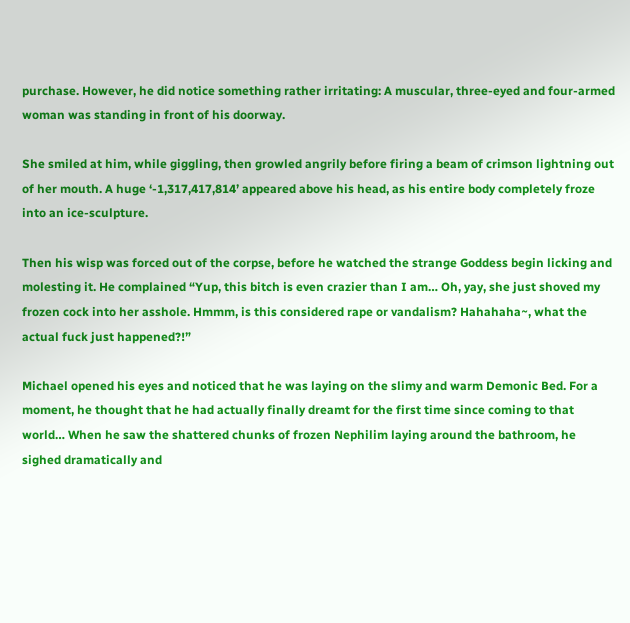purchase. However, he did notice something rather irritating: A muscular, three-eyed and four-armed woman was standing in front of his doorway.

She smiled at him, while giggling, then growled angrily before firing a beam of crimson lightning out of her mouth. A huge ‘-1,317,417,814’ appeared above his head, as his entire body completely froze into an ice-sculpture.

Then his wisp was forced out of the corpse, before he watched the strange Goddess begin licking and molesting it. He complained “Yup, this bitch is even crazier than I am… Oh, yay, she just shoved my frozen cock into her asshole. Hmmm, is this considered rape or vandalism? Hahahaha~, what the actual fuck just happened?!”

Michael opened his eyes and noticed that he was laying on the slimy and warm Demonic Bed. For a moment, he thought that he had actually finally dreamt for the first time since coming to that world… When he saw the shattered chunks of frozen Nephilim laying around the bathroom, he sighed dramatically and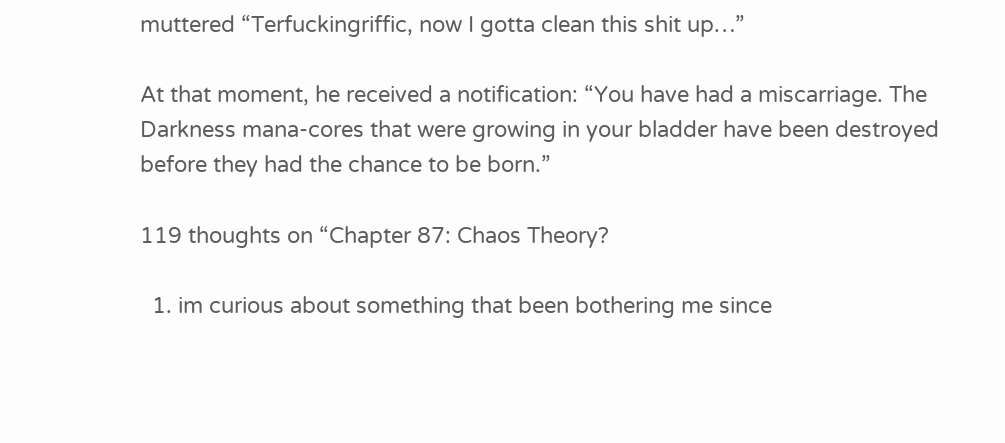muttered “Terfuckingriffic, now I gotta clean this shit up…”

At that moment, he received a notification: “You have had a miscarriage. The Darkness mana-cores that were growing in your bladder have been destroyed before they had the chance to be born.”

119 thoughts on “Chapter 87: Chaos Theory?

  1. im curious about something that been bothering me since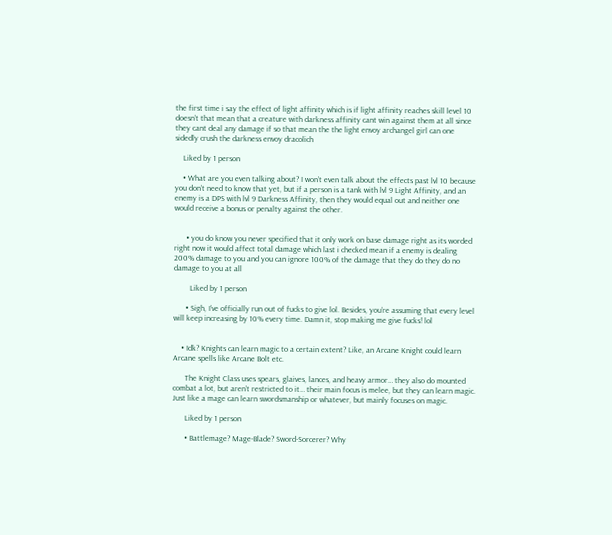the first time i say the effect of light affinity which is if light affinity reaches skill level 10 doesn’t that mean that a creature with darkness affinity cant win against them at all since they cant deal any damage if so that mean the the light envoy archangel girl can one sidedly crush the darkness envoy dracolich

    Liked by 1 person

    • What are you even talking about? I won’t even talk about the effects past lvl 10 because you don’t need to know that yet, but if a person is a tank with lvl 9 Light Affinity, and an enemy is a DPS with lvl 9 Darkness Affinity, then they would equal out and neither one would receive a bonus or penalty against the other.


      • you do know you never specified that it only work on base damage right as its worded right now it would affect total damage which last i checked mean if a enemy is dealing 200% damage to you and you can ignore 100% of the damage that they do they do no damage to you at all

        Liked by 1 person

      • Sigh, I’ve officially run out of fucks to give lol. Besides, you’re assuming that every level will keep increasing by 10% every time. Damn it, stop making me give fucks! lol


    • Idk? Knights can learn magic to a certain extent? Like, an Arcane Knight could learn Arcane spells like Arcane Bolt etc.

      The Knight Class uses spears, glaives, lances, and heavy armor… they also do mounted combat a lot, but aren’t restricted to it… their main focus is melee, but they can learn magic. Just like a mage can learn swordsmanship or whatever, but mainly focuses on magic.

      Liked by 1 person

      • Battlemage? Mage-Blade? Sword-Sorcerer? Why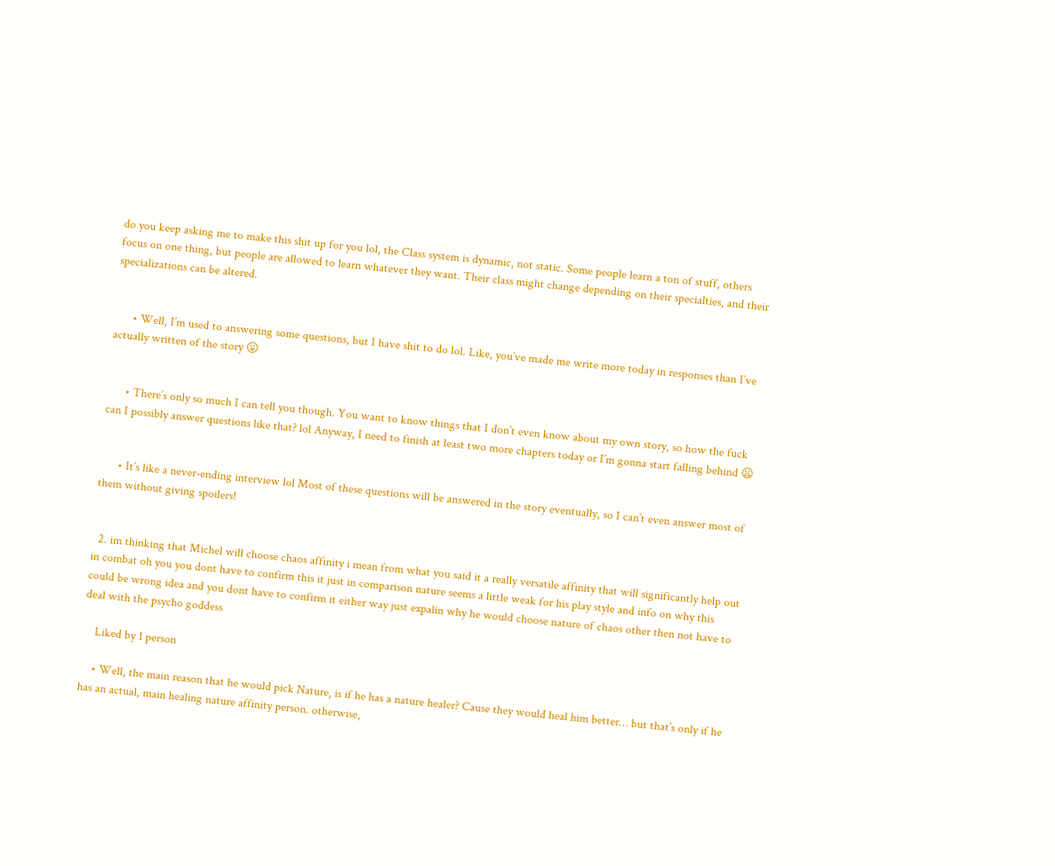do you keep asking me to make this shit up for you lol, the Class system is dynamic, not static. Some people learn a ton of stuff, others focus on one thing, but people are allowed to learn whatever they want. Their class might change depending on their specialties, and their specializations can be altered.


      • Well, I’m used to answering some questions, but I have shit to do lol. Like, you’ve made me write more today in responses than I’ve actually written of the story 😛


      • There’s only so much I can tell you though. You want to know things that I don’t even know about my own story, so how the fuck can I possibly answer questions like that? lol Anyway, I need to finish at least two more chapters today or I’m gonna start falling behind 😦


      • It’s like a never-ending interview lol Most of these questions will be answered in the story eventually, so I can’t even answer most of them without giving spoilers!


  2. im thinking that Michel will choose chaos affinity i mean from what you said it a really versatile affinity that will significantly help out in combat oh you you dont have to confirm this it just in comparison nature seems a little weak for his play style and info on why this could be wrong idea and you dont have to confirm it either way just expalin why he would choose nature of chaos other then not have to deal with the psycho goddess

    Liked by 1 person

    • Well, the main reason that he would pick Nature, is if he has a nature healer? Cause they would heal him better… but that’s only if he has an actual, main healing nature affinity person. otherwise,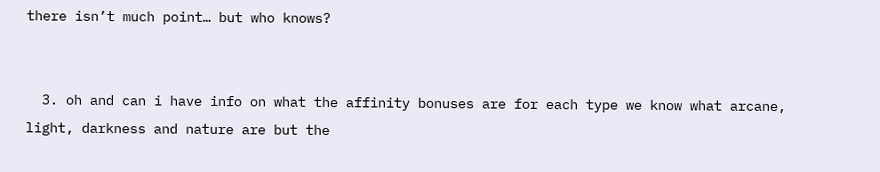there isn’t much point… but who knows?


  3. oh and can i have info on what the affinity bonuses are for each type we know what arcane, light, darkness and nature are but the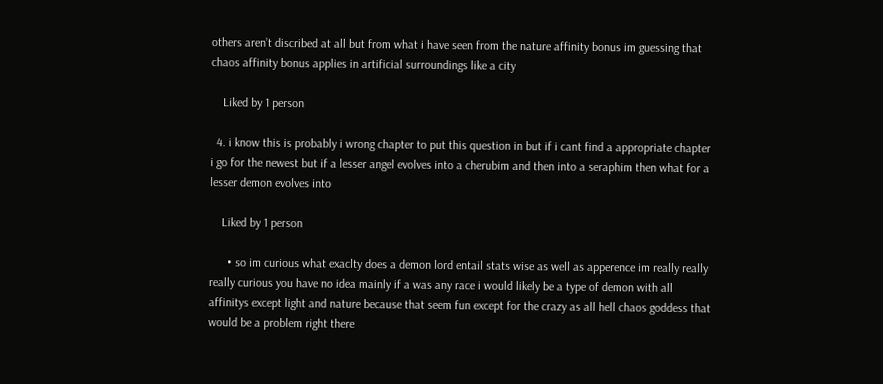others aren’t discribed at all but from what i have seen from the nature affinity bonus im guessing that chaos affinity bonus applies in artificial surroundings like a city

    Liked by 1 person

  4. i know this is probably i wrong chapter to put this question in but if i cant find a appropriate chapter i go for the newest but if a lesser angel evolves into a cherubim and then into a seraphim then what for a lesser demon evolves into

    Liked by 1 person

      • so im curious what exaclty does a demon lord entail stats wise as well as apperence im really really really curious you have no idea mainly if a was any race i would likely be a type of demon with all affinitys except light and nature because that seem fun except for the crazy as all hell chaos goddess that would be a problem right there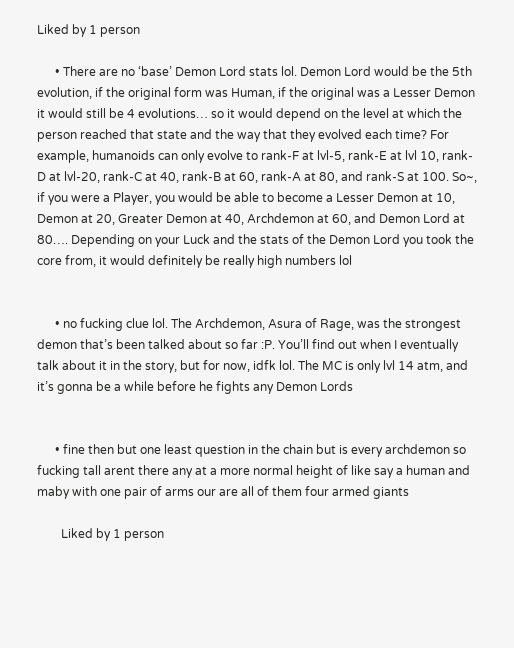Liked by 1 person

      • There are no ‘base’ Demon Lord stats lol. Demon Lord would be the 5th evolution, if the original form was Human, if the original was a Lesser Demon it would still be 4 evolutions… so it would depend on the level at which the person reached that state and the way that they evolved each time? For example, humanoids can only evolve to rank-F at lvl-5, rank-E at lvl 10, rank-D at lvl-20, rank-C at 40, rank-B at 60, rank-A at 80, and rank-S at 100. So~, if you were a Player, you would be able to become a Lesser Demon at 10, Demon at 20, Greater Demon at 40, Archdemon at 60, and Demon Lord at 80…. Depending on your Luck and the stats of the Demon Lord you took the core from, it would definitely be really high numbers lol


      • no fucking clue lol. The Archdemon, Asura of Rage, was the strongest demon that’s been talked about so far :P. You’ll find out when I eventually talk about it in the story, but for now, idfk lol. The MC is only lvl 14 atm, and it’s gonna be a while before he fights any Demon Lords


      • fine then but one least question in the chain but is every archdemon so fucking tall arent there any at a more normal height of like say a human and maby with one pair of arms our are all of them four armed giants

        Liked by 1 person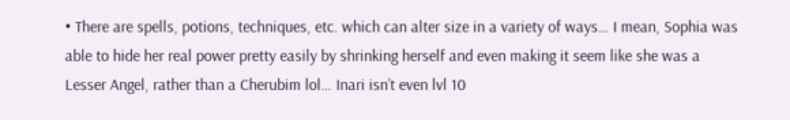• There are spells, potions, techniques, etc. which can alter size in a variety of ways… I mean, Sophia was able to hide her real power pretty easily by shrinking herself and even making it seem like she was a Lesser Angel, rather than a Cherubim lol… Inari isn’t even lvl 10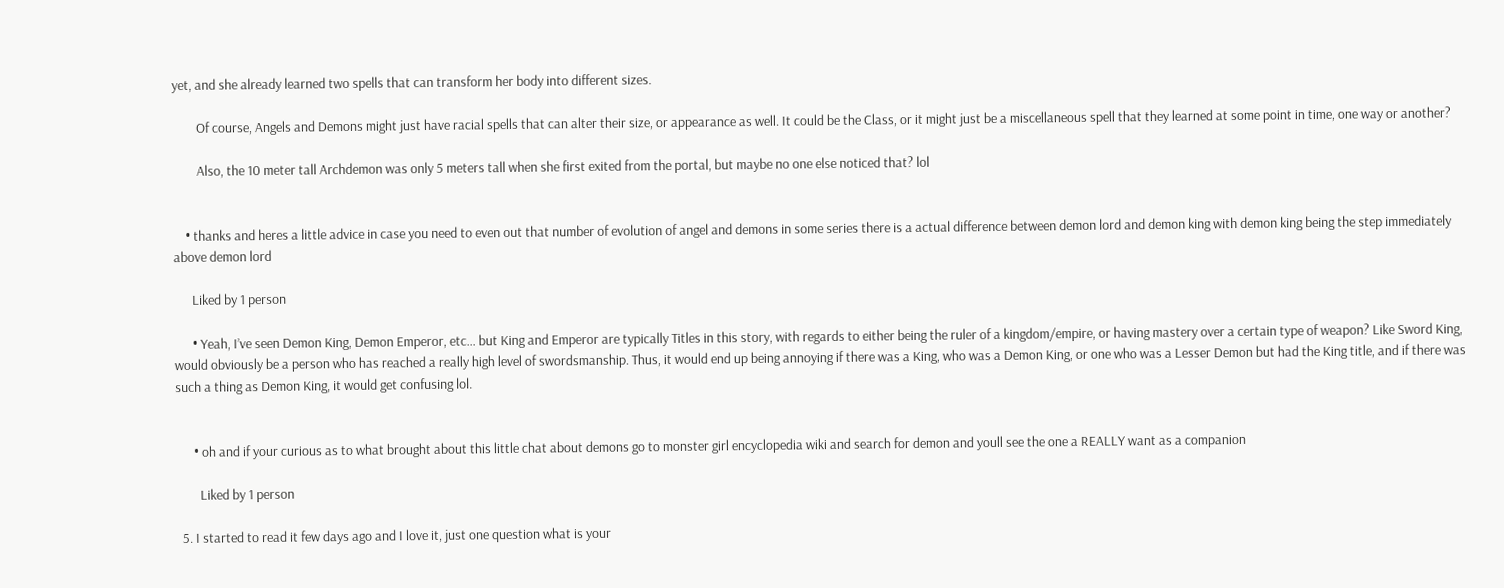yet, and she already learned two spells that can transform her body into different sizes.

        Of course, Angels and Demons might just have racial spells that can alter their size, or appearance as well. It could be the Class, or it might just be a miscellaneous spell that they learned at some point in time, one way or another?

        Also, the 10 meter tall Archdemon was only 5 meters tall when she first exited from the portal, but maybe no one else noticed that? lol


    • thanks and heres a little advice in case you need to even out that number of evolution of angel and demons in some series there is a actual difference between demon lord and demon king with demon king being the step immediately above demon lord

      Liked by 1 person

      • Yeah, I’ve seen Demon King, Demon Emperor, etc… but King and Emperor are typically Titles in this story, with regards to either being the ruler of a kingdom/empire, or having mastery over a certain type of weapon? Like Sword King, would obviously be a person who has reached a really high level of swordsmanship. Thus, it would end up being annoying if there was a King, who was a Demon King, or one who was a Lesser Demon but had the King title, and if there was such a thing as Demon King, it would get confusing lol.


      • oh and if your curious as to what brought about this little chat about demons go to monster girl encyclopedia wiki and search for demon and youll see the one a REALLY want as a companion

        Liked by 1 person

  5. I started to read it few days ago and I love it, just one question what is your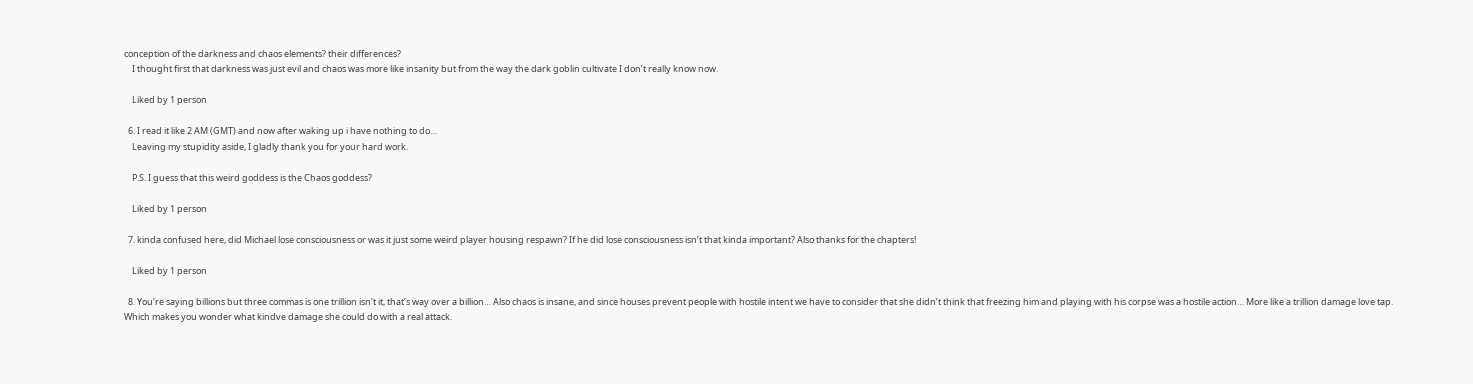conception of the darkness and chaos elements? their differences?
    I thought first that darkness was just evil and chaos was more like insanity but from the way the dark goblin cultivate I don’t really know now.

    Liked by 1 person

  6. I read it like 2 AM (GMT) and now after waking up i have nothing to do…
    Leaving my stupidity aside, I gladly thank you for your hard work.

    P.S. I guess that this weird goddess is the Chaos goddess?

    Liked by 1 person

  7. kinda confused here, did Michael lose consciousness or was it just some weird player housing respawn? If he did lose consciousness isn’t that kinda important? Also thanks for the chapters!

    Liked by 1 person

  8. You’re saying billions but three commas is one trillion isn’t it, that’s way over a billion… Also chaos is insane, and since houses prevent people with hostile intent we have to consider that she didn’t think that freezing him and playing with his corpse was a hostile action… More like a trillion damage love tap. Which makes you wonder what kindve damage she could do with a real attack.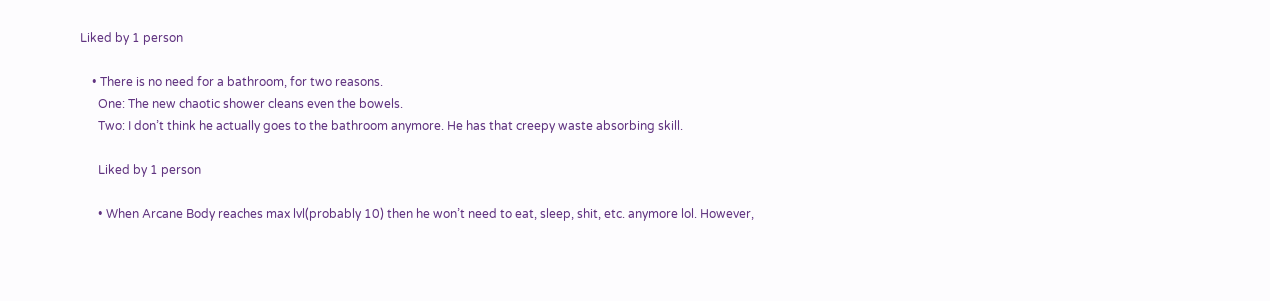Liked by 1 person

    • There is no need for a bathroom, for two reasons.
      One: The new chaotic shower cleans even the bowels.
      Two: I don’t think he actually goes to the bathroom anymore. He has that creepy waste absorbing skill.

      Liked by 1 person

      • When Arcane Body reaches max lvl(probably 10) then he won’t need to eat, sleep, shit, etc. anymore lol. However,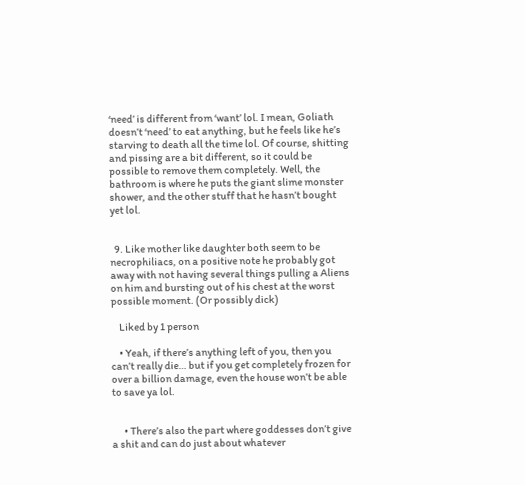‘need’ is different from ‘want’ lol. I mean, Goliath doesn’t ‘need’ to eat anything, but he feels like he’s starving to death all the time lol. Of course, shitting and pissing are a bit different, so it could be possible to remove them completely. Well, the bathroom is where he puts the giant slime monster shower, and the other stuff that he hasn’t bought yet lol.


  9. Like mother like daughter both seem to be necrophiliacs, on a positive note he probably got away with not having several things pulling a Aliens on him and bursting out of his chest at the worst possible moment. (Or possibly dick)

    Liked by 1 person

    • Yeah, if there’s anything left of you, then you can’t really die… but if you get completely frozen for over a billion damage, even the house won’t be able to save ya lol.


      • There’s also the part where goddesses don’t give a shit and can do just about whatever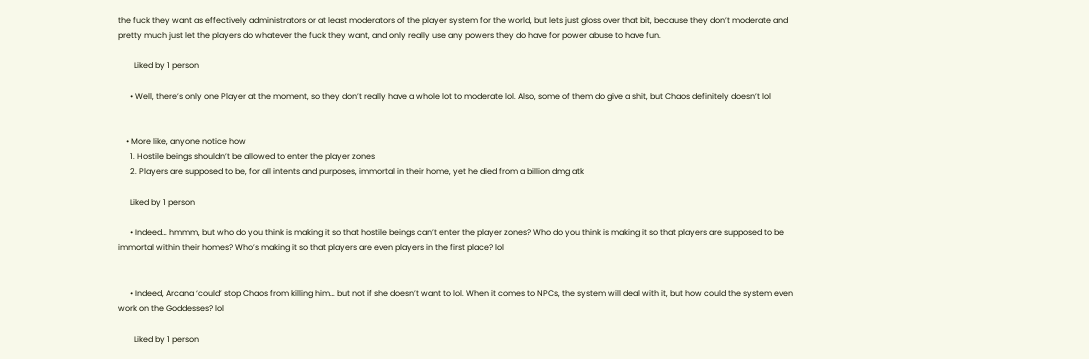the fuck they want as effectively administrators or at least moderators of the player system for the world, but lets just gloss over that bit, because they don’t moderate and pretty much just let the players do whatever the fuck they want, and only really use any powers they do have for power abuse to have fun.

        Liked by 1 person

      • Well, there’s only one Player at the moment, so they don’t really have a whole lot to moderate lol. Also, some of them do give a shit, but Chaos definitely doesn’t lol


    • More like, anyone notice how
      1. Hostile beings shouldn’t be allowed to enter the player zones
      2. Players are supposed to be, for all intents and purposes, immortal in their home, yet he died from a billion dmg atk

      Liked by 1 person

      • Indeed… hmmm, but who do you think is making it so that hostile beings can’t enter the player zones? Who do you think is making it so that players are supposed to be immortal within their homes? Who’s making it so that players are even players in the first place? lol


      • Indeed, Arcana ‘could’ stop Chaos from killing him… but not if she doesn’t want to lol. When it comes to NPCs, the system will deal with it, but how could the system even work on the Goddesses? lol

        Liked by 1 person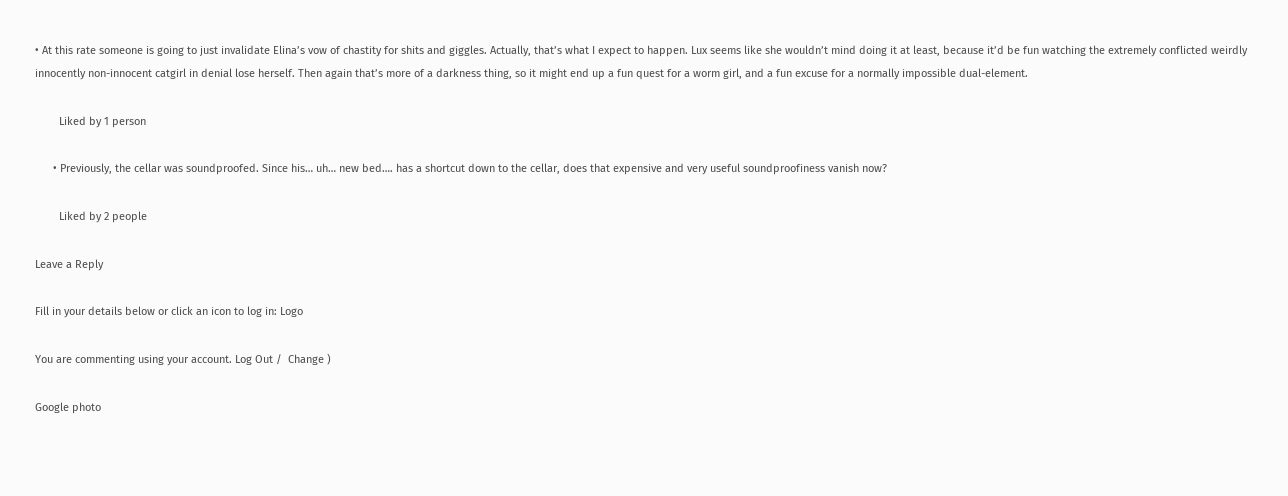• At this rate someone is going to just invalidate Elina’s vow of chastity for shits and giggles. Actually, that’s what I expect to happen. Lux seems like she wouldn’t mind doing it at least, because it’d be fun watching the extremely conflicted weirdly innocently non-innocent catgirl in denial lose herself. Then again that’s more of a darkness thing, so it might end up a fun quest for a worm girl, and a fun excuse for a normally impossible dual-element.

        Liked by 1 person

      • Previously, the cellar was soundproofed. Since his… uh… new bed…. has a shortcut down to the cellar, does that expensive and very useful soundproofiness vanish now?

        Liked by 2 people

Leave a Reply

Fill in your details below or click an icon to log in: Logo

You are commenting using your account. Log Out /  Change )

Google photo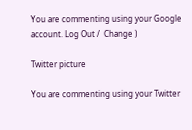You are commenting using your Google account. Log Out /  Change )

Twitter picture

You are commenting using your Twitter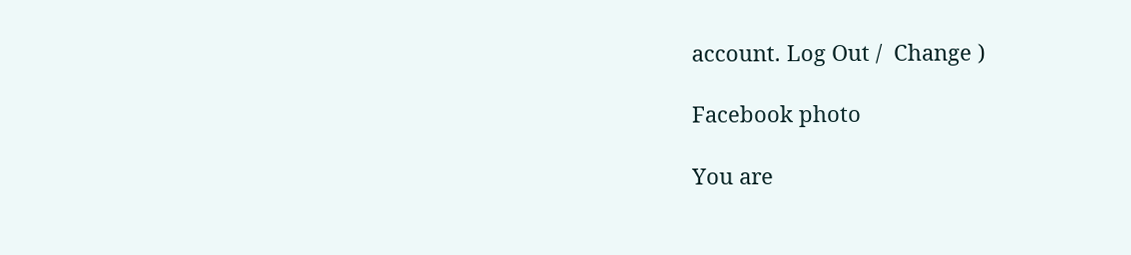account. Log Out /  Change )

Facebook photo

You are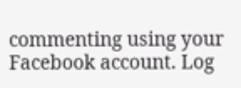commenting using your Facebook account. Log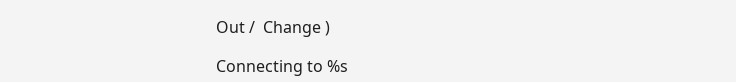Out /  Change )

Connecting to %s